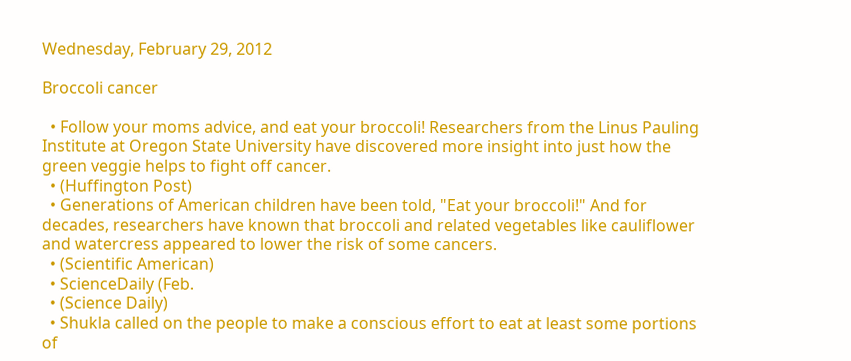Wednesday, February 29, 2012

Broccoli cancer

  • Follow your moms advice, and eat your broccoli! Researchers from the Linus Pauling Institute at Oregon State University have discovered more insight into just how the green veggie helps to fight off cancer.
  • (Huffington Post)
  • Generations of American children have been told, "Eat your broccoli!" And for decades, researchers have known that broccoli and related vegetables like cauliflower and watercress appeared to lower the risk of some cancers.
  • (Scientific American)
  • ScienceDaily (Feb.
  • (Science Daily)
  • Shukla called on the people to make a conscious effort to eat at least some portions of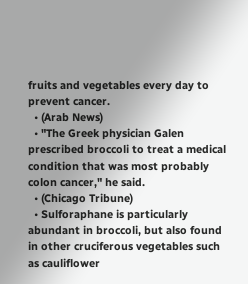fruits and vegetables every day to prevent cancer.
  • (Arab News)
  • "The Greek physician Galen prescribed broccoli to treat a medical condition that was most probably colon cancer," he said.
  • (Chicago Tribune)
  • Sulforaphane is particularly abundant in broccoli, but also found in other cruciferous vegetables such as cauliflower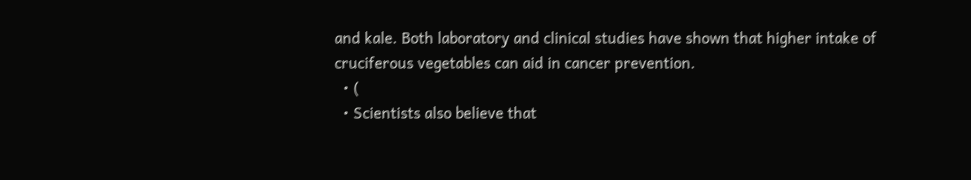and kale. Both laboratory and clinical studies have shown that higher intake of cruciferous vegetables can aid in cancer prevention.
  • (
  • Scientists also believe that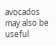avocados may also be useful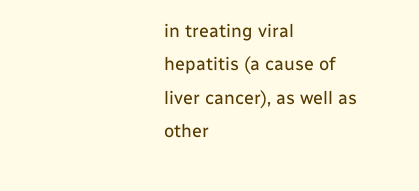in treating viral hepatitis (a cause of liver cancer), as well as other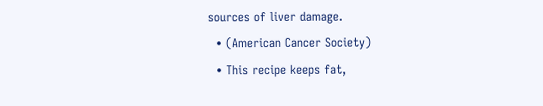sources of liver damage.
  • (American Cancer Society)
  • This recipe keeps fat,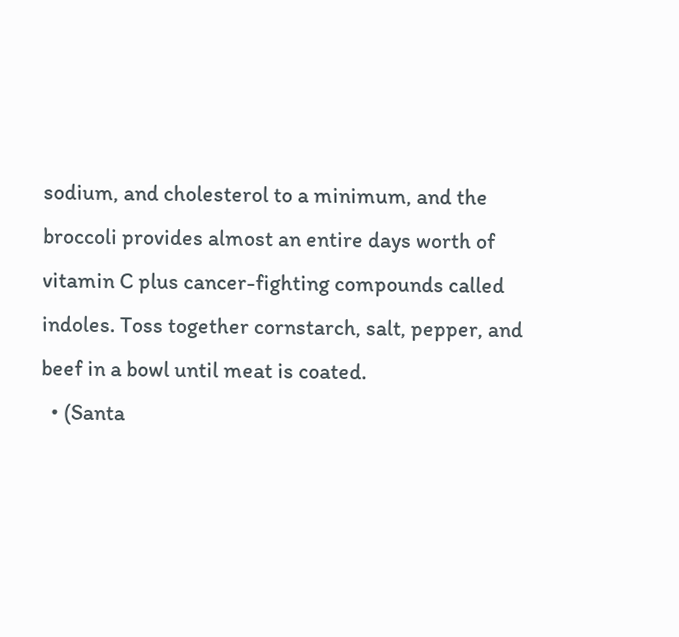sodium, and cholesterol to a minimum, and the broccoli provides almost an entire days worth of vitamin C plus cancer-fighting compounds called indoles. Toss together cornstarch, salt, pepper, and beef in a bowl until meat is coated.
  • (Santa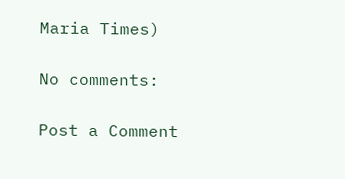Maria Times)

No comments:

Post a Comment